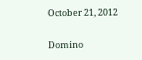October 21, 2012

Domino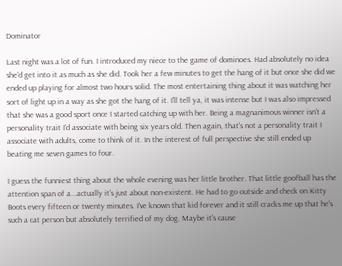Dominator

Last night was a lot of fun. I introduced my niece to the game of dominoes. Had absolutely no idea she'd get into it as much as she did. Took her a few minutes to get the hang of it but once she did we ended up playing for almost two hours solid. The most entertaining thing about it was watching her sort of light up in a way as she got the hang of it. I'll tell ya, it was intense but I was also impressed that she was a good sport once I started catching up with her. Being a magnanimous winner isn't a personality trait I'd associate with being six years old. Then again, that's not a personality trait I associate with adults, come to think of it. In the interest of full perspective she still ended up beating me seven games to four.

I guess the funniest thing about the whole evening was her little brother. That little goofball has the attention span of a...actually it's just about non-existent. He had to go outside and check on Kitty Boots every fifteen or twenty minutes. I've known that kid forever and it still cracks me up that he's such a cat person but absolutely terrified of my dog. Maybe it's cause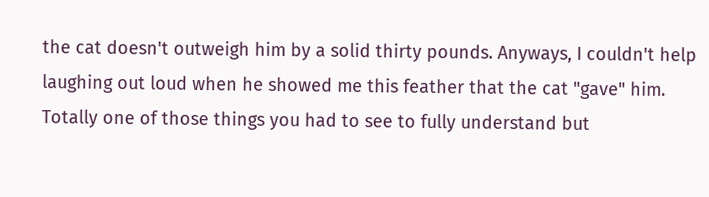the cat doesn't outweigh him by a solid thirty pounds. Anyways, I couldn't help laughing out loud when he showed me this feather that the cat "gave" him. Totally one of those things you had to see to fully understand but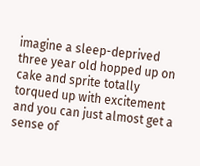imagine a sleep-deprived three year old hopped up on cake and sprite totally torqued up with excitement and you can just almost get a sense of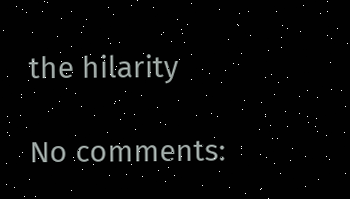the hilarity

No comments: